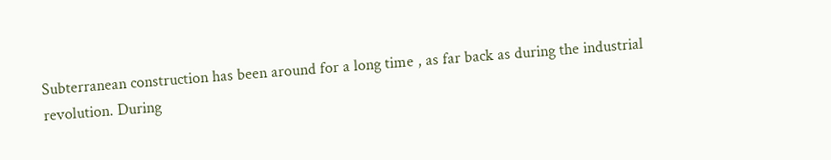Subterranean construction has been around for a long time , as far back as during the industrial revolution. During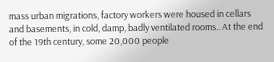mass urban migrations, factory workers were housed in cellars and basements, in cold, damp, badly ventilated rooms.. At the end of the 19th century, some 20,000 people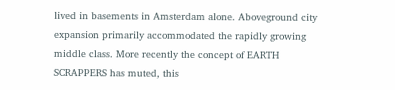lived in basements in Amsterdam alone. Aboveground city expansion primarily accommodated the rapidly growing middle class. More recently the concept of EARTH SCRAPPERS has muted, this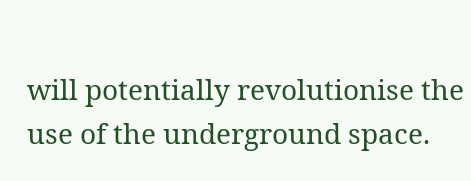will potentially revolutionise the use of the underground space.